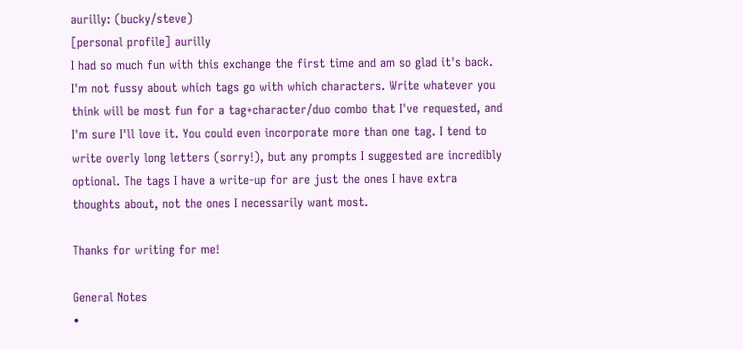aurilly: (bucky/steve)
[personal profile] aurilly
I had so much fun with this exchange the first time and am so glad it's back. I'm not fussy about which tags go with which characters. Write whatever you think will be most fun for a tag+character/duo combo that I've requested, and I'm sure I'll love it. You could even incorporate more than one tag. I tend to write overly long letters (sorry!), but any prompts I suggested are incredibly optional. The tags I have a write-up for are just the ones I have extra thoughts about, not the ones I necessarily want most.

Thanks for writing for me!

General Notes
•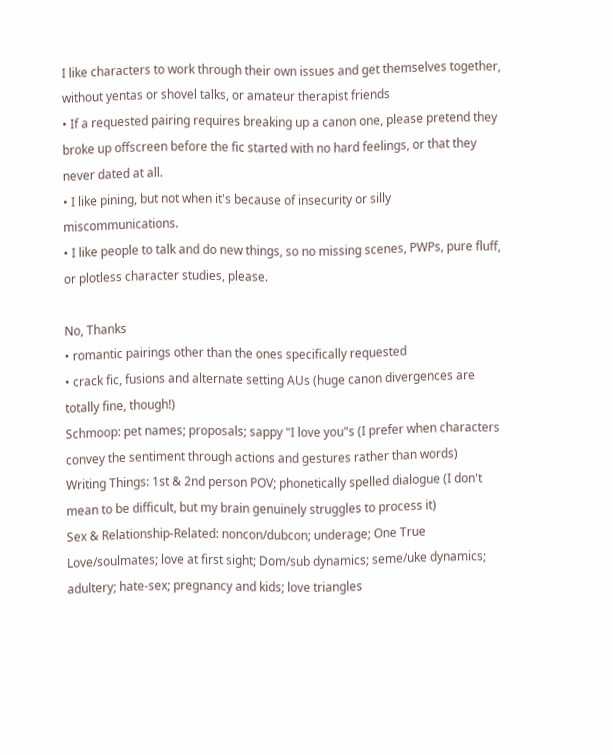I like characters to work through their own issues and get themselves together, without yentas or shovel talks, or amateur therapist friends
• If a requested pairing requires breaking up a canon one, please pretend they broke up offscreen before the fic started with no hard feelings, or that they never dated at all.
• I like pining, but not when it's because of insecurity or silly miscommunications.
• I like people to talk and do new things, so no missing scenes, PWPs, pure fluff, or plotless character studies, please.

No, Thanks
• romantic pairings other than the ones specifically requested
• crack fic, fusions and alternate setting AUs (huge canon divergences are totally fine, though!)
Schmoop: pet names; proposals; sappy "I love you"s (I prefer when characters convey the sentiment through actions and gestures rather than words)
Writing Things: 1st & 2nd person POV; phonetically spelled dialogue (I don't mean to be difficult, but my brain genuinely struggles to process it)
Sex & Relationship-Related: noncon/dubcon; underage; One True Love/soulmates; love at first sight; Dom/sub dynamics; seme/uke dynamics; adultery; hate-sex; pregnancy and kids; love triangles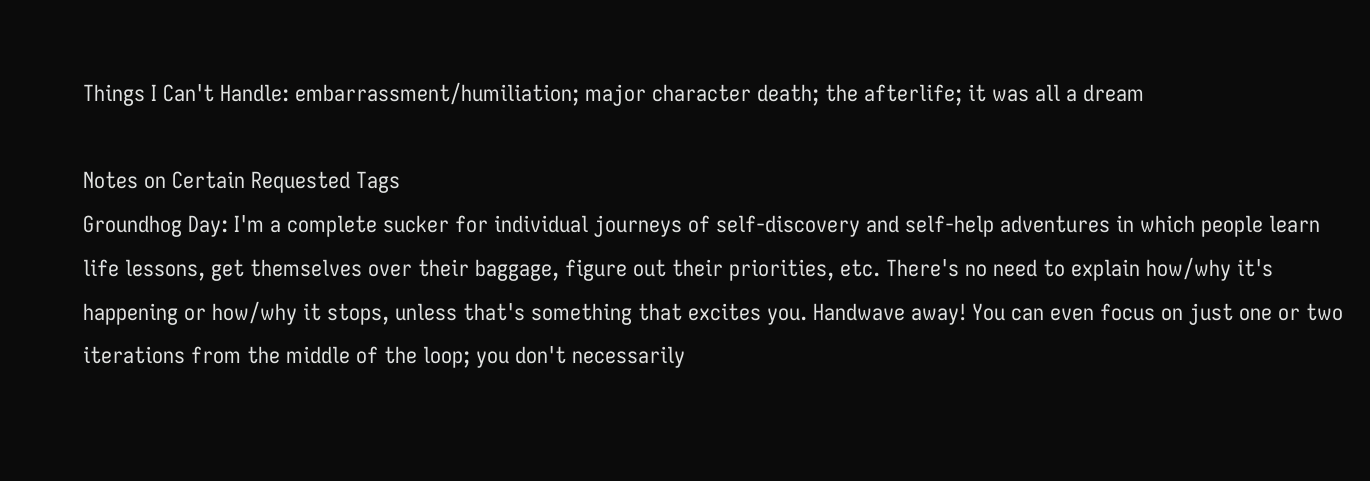Things I Can't Handle: embarrassment/humiliation; major character death; the afterlife; it was all a dream

Notes on Certain Requested Tags
Groundhog Day: I'm a complete sucker for individual journeys of self-discovery and self-help adventures in which people learn life lessons, get themselves over their baggage, figure out their priorities, etc. There's no need to explain how/why it's happening or how/why it stops, unless that's something that excites you. Handwave away! You can even focus on just one or two iterations from the middle of the loop; you don't necessarily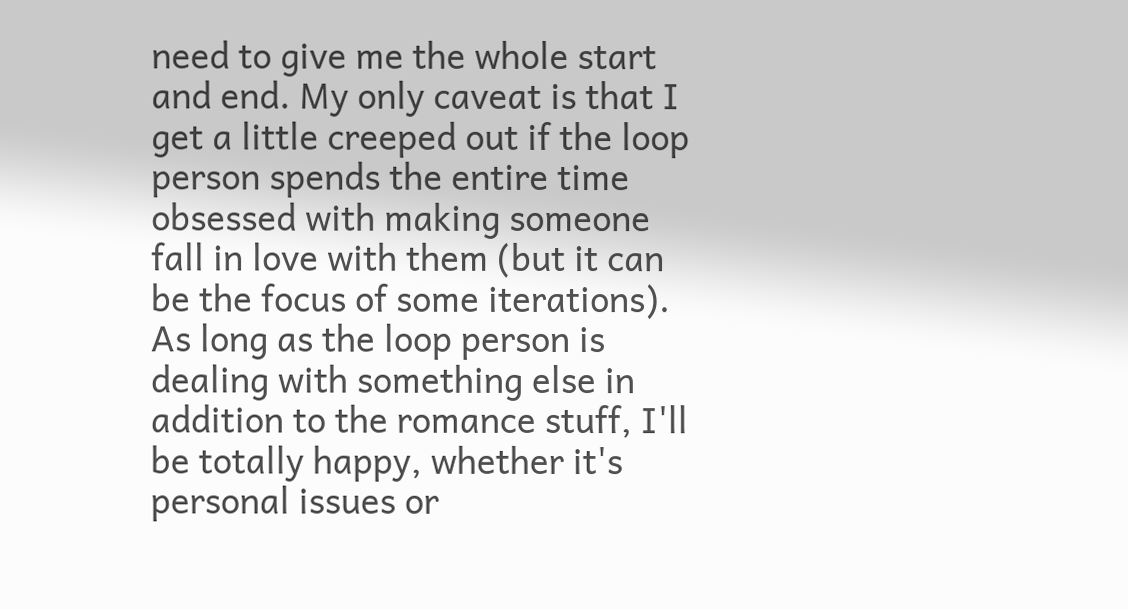need to give me the whole start and end. My only caveat is that I get a little creeped out if the loop person spends the entire time obsessed with making someone fall in love with them (but it can be the focus of some iterations). As long as the loop person is dealing with something else in addition to the romance stuff, I'll be totally happy, whether it's personal issues or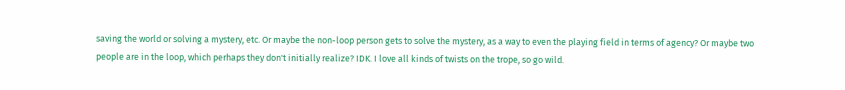saving the world or solving a mystery, etc. Or maybe the non-loop person gets to solve the mystery, as a way to even the playing field in terms of agency? Or maybe two people are in the loop, which perhaps they don't initially realize? IDK. I love all kinds of twists on the trope, so go wild.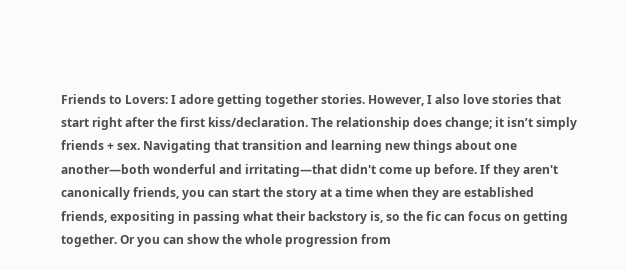Friends to Lovers: I adore getting together stories. However, I also love stories that start right after the first kiss/declaration. The relationship does change; it isn’t simply friends + sex. Navigating that transition and learning new things about one another—both wonderful and irritating—that didn't come up before. If they aren't canonically friends, you can start the story at a time when they are established friends, expositing in passing what their backstory is, so the fic can focus on getting together. Or you can show the whole progression from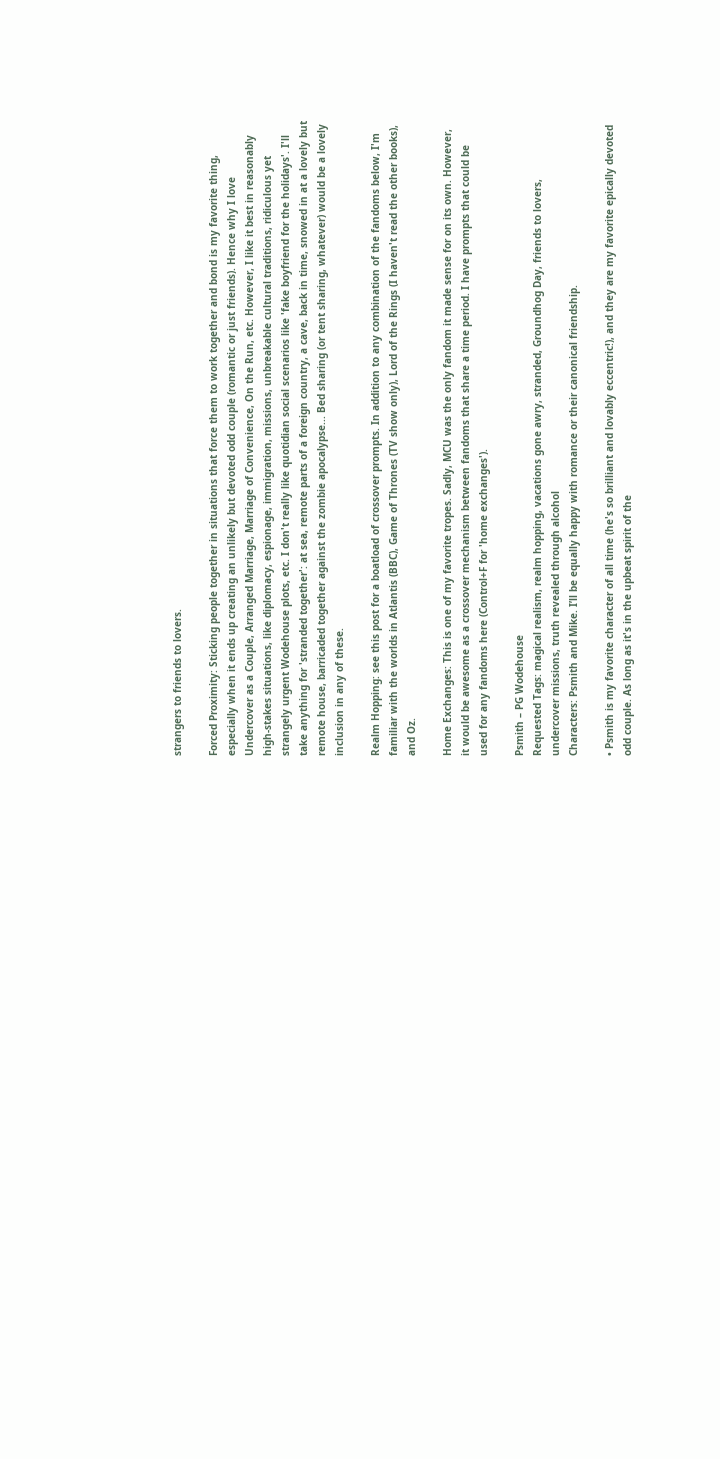strangers to friends to lovers.

Forced Proximity: Sticking people together in situations that force them to work together and bond is my favorite thing, especially when it ends up creating an unlikely but devoted odd couple (romantic or just friends). Hence why I love Undercover as a Couple, Arranged Marriage, Marriage of Convenience, On the Run, etc. However, I like it best in reasonably high-stakes situations, like diplomacy, espionage, immigration, missions, unbreakable cultural traditions, ridiculous yet strangely urgent Wodehouse plots, etc. I don't really like quotidian social scenarios like 'fake boyfriend for the holidays'. I'll take anything for 'stranded together': at sea, remote parts of a foreign country, a cave, back in time, snowed in at a lovely but remote house, barricaded together against the zombie apocalypse... Bed sharing (or tent sharing, whatever) would be a lovely inclusion in any of these.

Realm Hopping: see this post for a boatload of crossover prompts. In addition to any combination of the fandoms below, I'm familiar with the worlds in Atlantis (BBC), Game of Thrones (TV show only), Lord of the Rings (I haven't read the other books), and Oz.

Home Exchanges: This is one of my favorite tropes. Sadly, MCU was the only fandom it made sense for on its own. However, it would be awesome as a crossover mechanism between fandoms that share a time period. I have prompts that could be used for any fandoms here (Control+F for 'home exchanges').

Psmith – PG Wodehouse
Requested Tags: magical realism, realm hopping, vacations gone awry, stranded, Groundhog Day, friends to lovers, undercover missions, truth revealed through alcohol
Characters: Psmith and Mike. I’ll be equally happy with romance or their canonical friendship.

• Psmith is my favorite character of all time (he's so brilliant and lovably eccentric!), and they are my favorite epically devoted odd couple. As long as it's in the upbeat spirit of the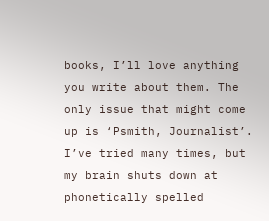books, I’ll love anything you write about them. The only issue that might come up is ‘Psmith, Journalist’. I’ve tried many times, but my brain shuts down at phonetically spelled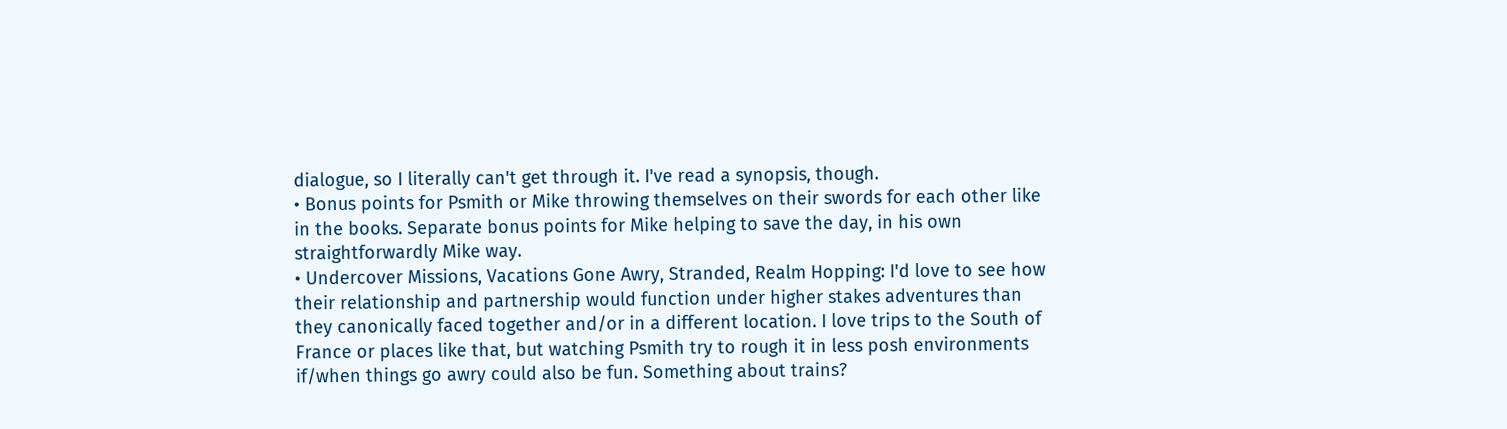dialogue, so I literally can't get through it. I've read a synopsis, though.
• Bonus points for Psmith or Mike throwing themselves on their swords for each other like in the books. Separate bonus points for Mike helping to save the day, in his own straightforwardly Mike way.
• Undercover Missions, Vacations Gone Awry, Stranded, Realm Hopping: I'd love to see how their relationship and partnership would function under higher stakes adventures than they canonically faced together and/or in a different location. I love trips to the South of France or places like that, but watching Psmith try to rough it in less posh environments if/when things go awry could also be fun. Something about trains?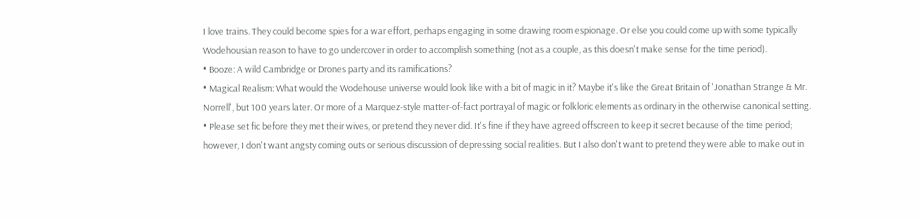I love trains. They could become spies for a war effort, perhaps engaging in some drawing room espionage. Or else you could come up with some typically Wodehousian reason to have to go undercover in order to accomplish something (not as a couple, as this doesn't make sense for the time period).
• Booze: A wild Cambridge or Drones party and its ramifications?
• Magical Realism: What would the Wodehouse universe would look like with a bit of magic in it? Maybe it's like the Great Britain of 'Jonathan Strange & Mr. Norrell', but 100 years later. Or more of a Marquez-style matter-of-fact portrayal of magic or folkloric elements as ordinary in the otherwise canonical setting.
• Please set fic before they met their wives, or pretend they never did. It's fine if they have agreed offscreen to keep it secret because of the time period; however, I don't want angsty coming outs or serious discussion of depressing social realities. But I also don't want to pretend they were able to make out in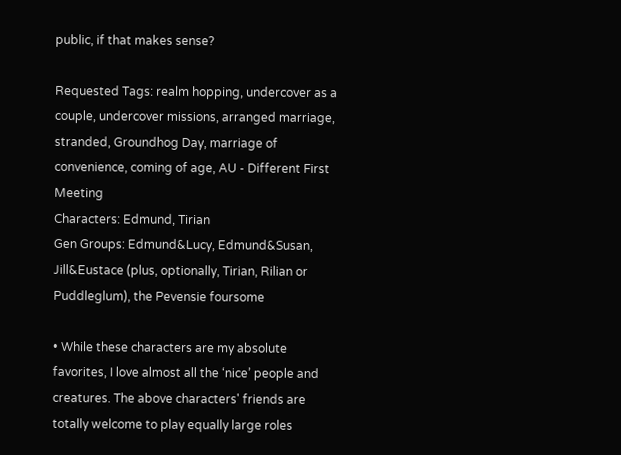public, if that makes sense?

Requested Tags: realm hopping, undercover as a couple, undercover missions, arranged marriage, stranded, Groundhog Day, marriage of convenience, coming of age, AU - Different First Meeting
Characters: Edmund, Tirian
Gen Groups: Edmund&Lucy, Edmund&Susan, Jill&Eustace (plus, optionally, Tirian, Rilian or Puddleglum), the Pevensie foursome

• While these characters are my absolute favorites, I love almost all the ‘nice’ people and creatures. The above characters' friends are totally welcome to play equally large roles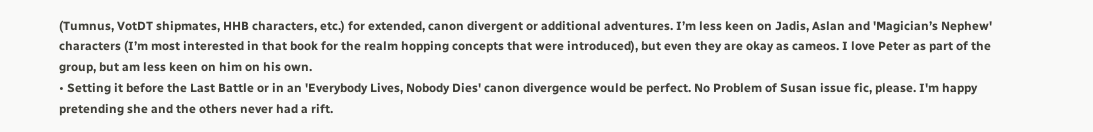(Tumnus, VotDT shipmates, HHB characters, etc.) for extended, canon divergent or additional adventures. I’m less keen on Jadis, Aslan and 'Magician’s Nephew' characters (I’m most interested in that book for the realm hopping concepts that were introduced), but even they are okay as cameos. I love Peter as part of the group, but am less keen on him on his own.
• Setting it before the Last Battle or in an 'Everybody Lives, Nobody Dies' canon divergence would be perfect. No Problem of Susan issue fic, please. I'm happy pretending she and the others never had a rift.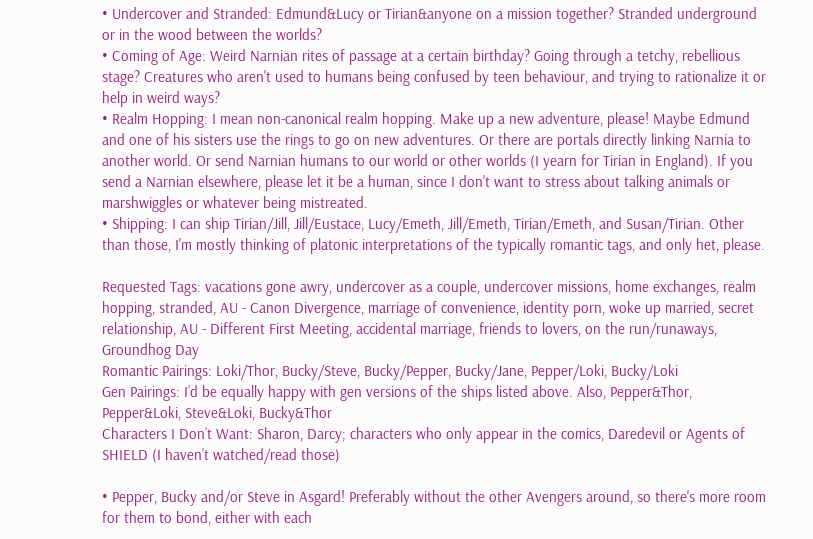• Undercover and Stranded: Edmund&Lucy or Tirian&anyone on a mission together? Stranded underground or in the wood between the worlds?
• Coming of Age: Weird Narnian rites of passage at a certain birthday? Going through a tetchy, rebellious stage? Creatures who aren't used to humans being confused by teen behaviour, and trying to rationalize it or help in weird ways?
• Realm Hopping: I mean non-canonical realm hopping. Make up a new adventure, please! Maybe Edmund and one of his sisters use the rings to go on new adventures. Or there are portals directly linking Narnia to another world. Or send Narnian humans to our world or other worlds (I yearn for Tirian in England). If you send a Narnian elsewhere, please let it be a human, since I don't want to stress about talking animals or marshwiggles or whatever being mistreated.
• Shipping: I can ship Tirian/Jill, Jill/Eustace, Lucy/Emeth, Jill/Emeth, Tirian/Emeth, and Susan/Tirian. Other than those, I'm mostly thinking of platonic interpretations of the typically romantic tags, and only het, please.

Requested Tags: vacations gone awry, undercover as a couple, undercover missions, home exchanges, realm hopping, stranded, AU - Canon Divergence, marriage of convenience, identity porn, woke up married, secret relationship, AU - Different First Meeting, accidental marriage, friends to lovers, on the run/runaways, Groundhog Day
Romantic Pairings: Loki/Thor, Bucky/Steve, Bucky/Pepper, Bucky/Jane, Pepper/Loki, Bucky/Loki
Gen Pairings: I’d be equally happy with gen versions of the ships listed above. Also, Pepper&Thor, Pepper&Loki, Steve&Loki, Bucky&Thor
Characters I Don’t Want: Sharon, Darcy; characters who only appear in the comics, Daredevil or Agents of SHIELD (I haven’t watched/read those)

• Pepper, Bucky and/or Steve in Asgard! Preferably without the other Avengers around, so there's more room for them to bond, either with each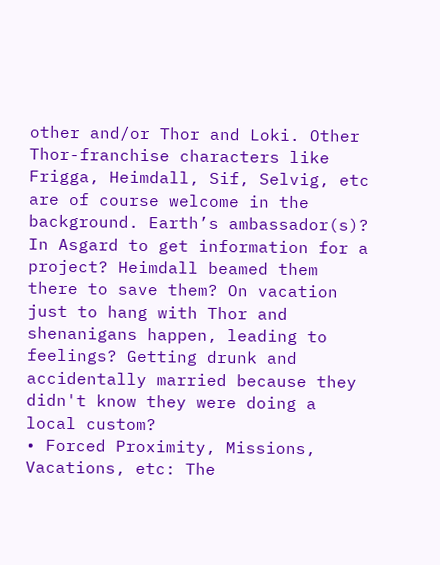other and/or Thor and Loki. Other Thor-franchise characters like Frigga, Heimdall, Sif, Selvig, etc are of course welcome in the background. Earth’s ambassador(s)? In Asgard to get information for a project? Heimdall beamed them there to save them? On vacation just to hang with Thor and shenanigans happen, leading to feelings? Getting drunk and accidentally married because they didn't know they were doing a local custom?
• Forced Proximity, Missions, Vacations, etc: The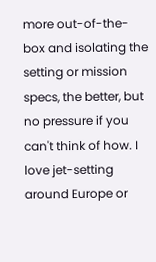more out-of-the-box and isolating the setting or mission specs, the better, but no pressure if you can't think of how. I love jet-setting around Europe or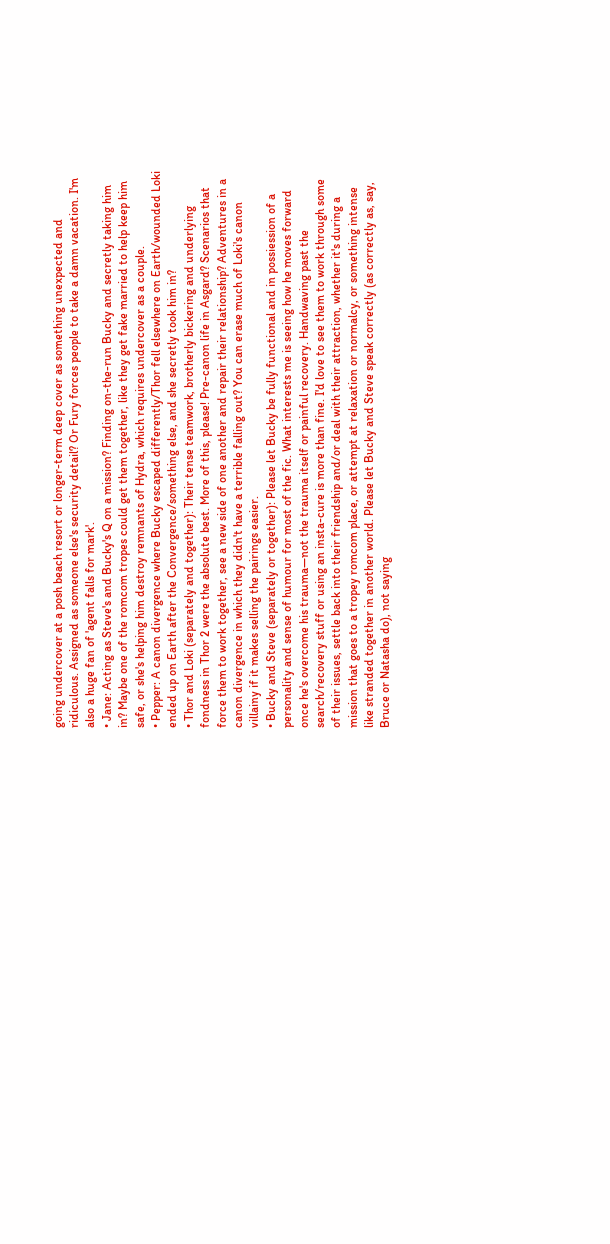going undercover at a posh beach resort or longer-term deep cover as something unexpected and ridiculous. Assigned as someone else's security detail? Or Fury forces people to take a damn vacation. I'm also a huge fan of 'agent falls for mark'.
• Jane: Acting as Steve's and Bucky's Q on a mission? Finding on-the-run Bucky and secretly taking him in? Maybe one of the romcom tropes could get them together, like they get fake married to help keep him safe, or she's helping him destroy remnants of Hydra, which requires undercover as a couple.
• Pepper: A canon divergence where Bucky escaped differently/Thor fell elsewhere on Earth/wounded Loki ended up on Earth after the Convergence/something else, and she secretly took him in?
• Thor and Loki (separately and together): Their tense teamwork, brotherly bickering and underlying fondness in Thor 2 were the absolute best. More of this, please! Pre-canon life in Asgard? Scenarios that force them to work together, see a new side of one another and repair their relationship? Adventures in a canon divergence in which they didn't have a terrible falling out? You can erase much of Loki's canon villainy if it makes selling the pairings easier.
• Bucky and Steve (separately or together): Please let Bucky be fully functional and in possiession of a personality and sense of humour for most of the fic. What interests me is seeing how he moves forward once he's overcome his trauma—not the trauma itself or painful recovery. Handwaving past the search/recovery stuff or using an insta-cure is more than fine. I'd love to see them to work through some of their issues, settle back into their friendship and/or deal with their attraction, whether it's during a mission that goes to a tropey romcom place, or attempt at relaxation or normalcy, or something intense like stranded together in another world. Please let Bucky and Steve speak correctly (as correctly as, say, Bruce or Natasha do), not saying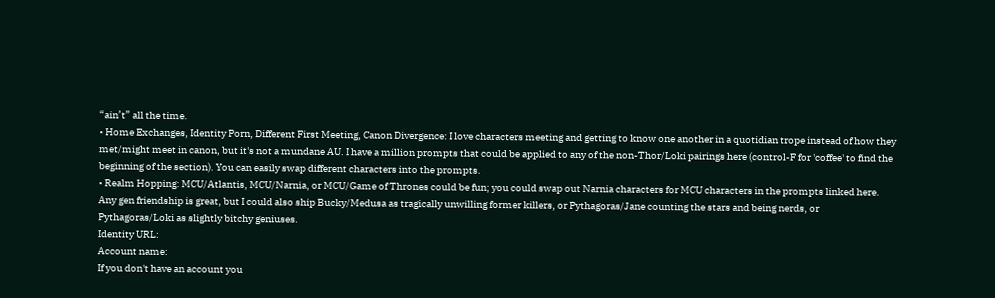“ain’t” all the time.
• Home Exchanges, Identity Porn, Different First Meeting, Canon Divergence: I love characters meeting and getting to know one another in a quotidian trope instead of how they met/might meet in canon, but it's not a mundane AU. I have a million prompts that could be applied to any of the non-Thor/Loki pairings here (control-F for 'coffee' to find the beginning of the section). You can easily swap different characters into the prompts.
• Realm Hopping: MCU/Atlantis, MCU/Narnia, or MCU/Game of Thrones could be fun; you could swap out Narnia characters for MCU characters in the prompts linked here. Any gen friendship is great, but I could also ship Bucky/Medusa as tragically unwilling former killers, or Pythagoras/Jane counting the stars and being nerds, or Pythagoras/Loki as slightly bitchy geniuses.
Identity URL:
Account name:
If you don't have an account you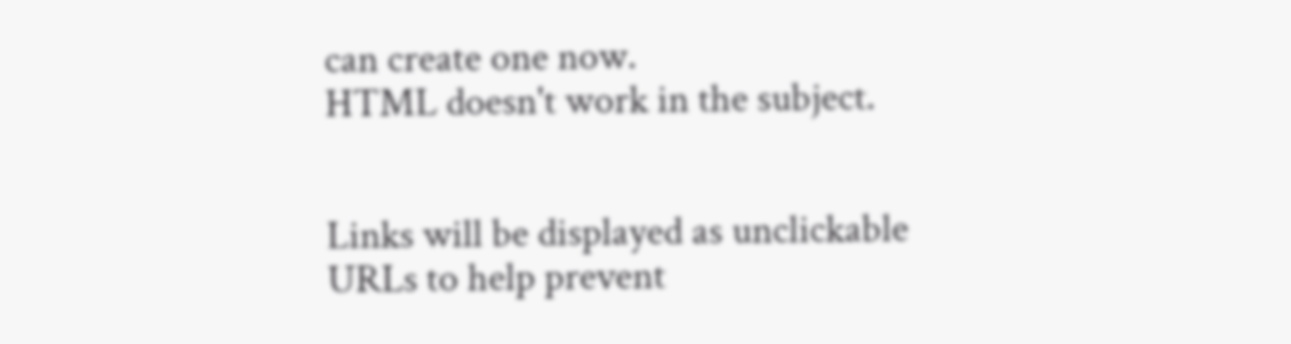can create one now.
HTML doesn't work in the subject.


Links will be displayed as unclickable URLs to help prevent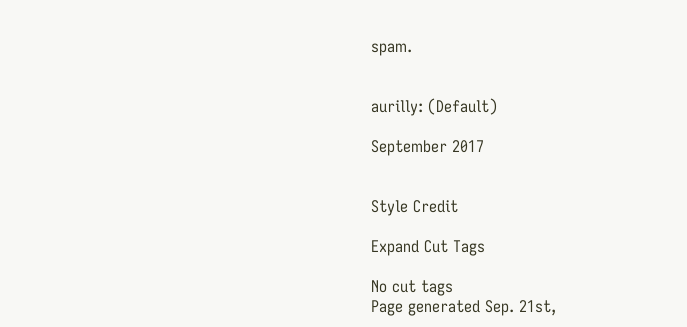spam.


aurilly: (Default)

September 2017


Style Credit

Expand Cut Tags

No cut tags
Page generated Sep. 21st,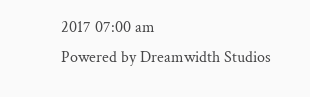2017 07:00 am
Powered by Dreamwidth Studios